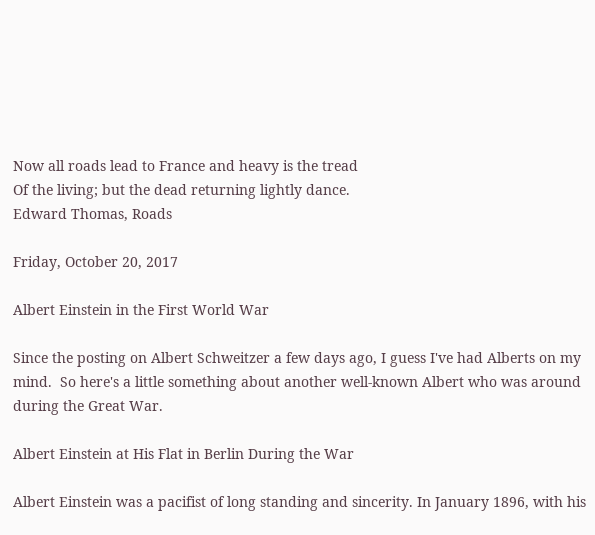Now all roads lead to France and heavy is the tread
Of the living; but the dead returning lightly dance.
Edward Thomas, Roads

Friday, October 20, 2017

Albert Einstein in the First World War

Since the posting on Albert Schweitzer a few days ago, I guess I've had Alberts on my mind.  So here's a little something about another well-known Albert who was around during the Great War.

Albert Einstein at His Flat in Berlin During the War

Albert Einstein was a pacifist of long standing and sincerity. In January 1896, with his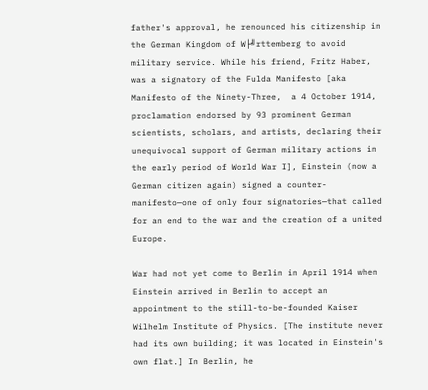father's approval, he renounced his citizenship in the German Kingdom of W├╝rttemberg to avoid military service. While his friend, Fritz Haber, was a signatory of the Fulda Manifesto [aka Manifesto of the Ninety-Three,  a 4 October 1914, proclamation endorsed by 93 prominent German scientists, scholars, and artists, declaring their unequivocal support of German military actions in the early period of World War I], Einstein (now a German citizen again) signed a counter-manifesto—one of only four signatories—that called for an end to the war and the creation of a united Europe.

War had not yet come to Berlin in April 1914 when Einstein arrived in Berlin to accept an appointment to the still-to-be-founded Kaiser Wilhelm Institute of Physics. [The institute never had its own building; it was located in Einstein's own flat.] In Berlin, he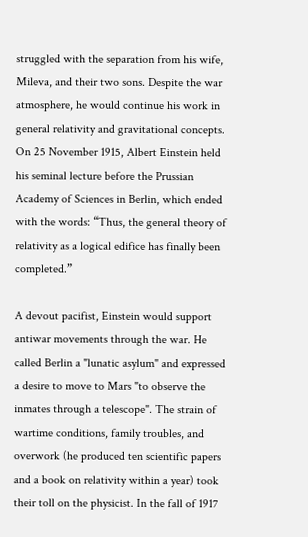struggled with the separation from his wife, Mileva, and their two sons. Despite the war atmosphere, he would continue his work in general relativity and gravitational concepts.  On 25 November 1915, Albert Einstein held his seminal lecture before the Prussian Academy of Sciences in Berlin, which ended with the words: “Thus, the general theory of relativity as a logical edifice has finally been completed.”

A devout pacifist, Einstein would support antiwar movements through the war. He called Berlin a "lunatic asylum" and expressed a desire to move to Mars "to observe the inmates through a telescope". The strain of wartime conditions, family troubles, and overwork (he produced ten scientific papers and a book on relativity within a year) took their toll on the physicist. In the fall of 1917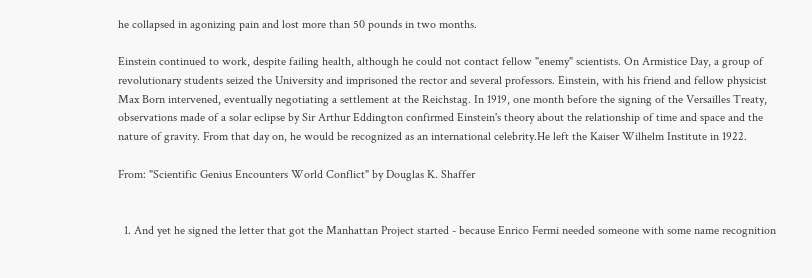he collapsed in agonizing pain and lost more than 50 pounds in two months.

Einstein continued to work, despite failing health, although he could not contact fellow "enemy" scientists. On Armistice Day, a group of revolutionary students seized the University and imprisoned the rector and several professors. Einstein, with his friend and fellow physicist Max Born intervened, eventually negotiating a settlement at the Reichstag. In 1919, one month before the signing of the Versailles Treaty, observations made of a solar eclipse by Sir Arthur Eddington confirmed Einstein's theory about the relationship of time and space and the nature of gravity. From that day on, he would be recognized as an international celebrity.He left the Kaiser Wilhelm Institute in 1922.

From: "Scientific Genius Encounters World Conflict" by Douglas K. Shaffer


  1. And yet he signed the letter that got the Manhattan Project started - because Enrico Fermi needed someone with some name recognition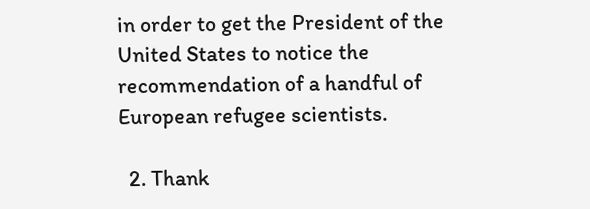in order to get the President of the United States to notice the recommendation of a handful of European refugee scientists.

  2. Thank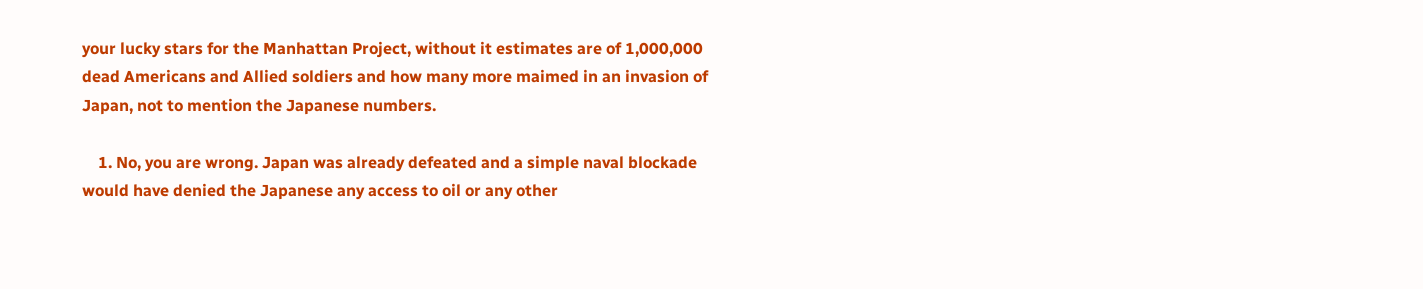your lucky stars for the Manhattan Project, without it estimates are of 1,000,000 dead Americans and Allied soldiers and how many more maimed in an invasion of Japan, not to mention the Japanese numbers.

    1. No, you are wrong. Japan was already defeated and a simple naval blockade would have denied the Japanese any access to oil or any other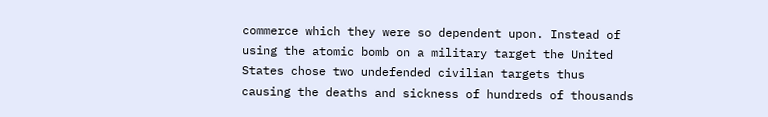commerce which they were so dependent upon. Instead of using the atomic bomb on a military target the United States chose two undefended civilian targets thus causing the deaths and sickness of hundreds of thousands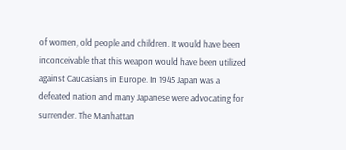of women, old people and children. It would have been inconceivable that this weapon would have been utilized against Caucasians in Europe. In 1945 Japan was a defeated nation and many Japanese were advocating for surrender. The Manhattan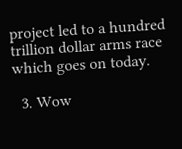project led to a hundred trillion dollar arms race which goes on today.

  3. Wow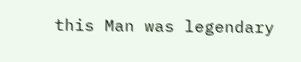this Man was legendary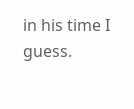in his time I guess.